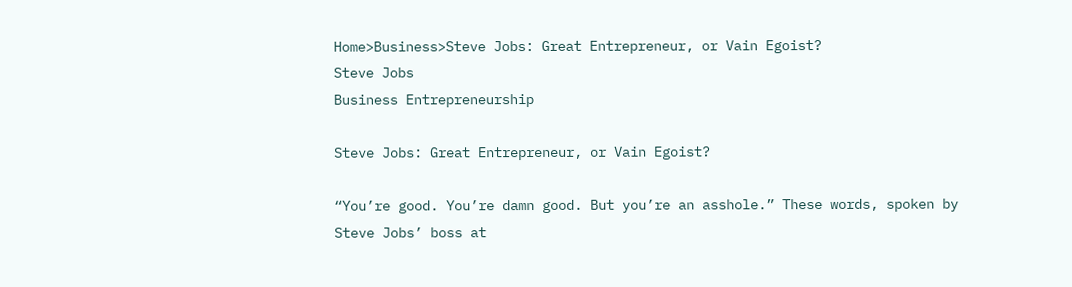Home>Business>Steve Jobs: Great Entrepreneur, or Vain Egoist?
Steve Jobs
Business Entrepreneurship

Steve Jobs: Great Entrepreneur, or Vain Egoist?

“You’re good. You’re damn good. But you’re an asshole.” These words, spoken by Steve Jobs’ boss at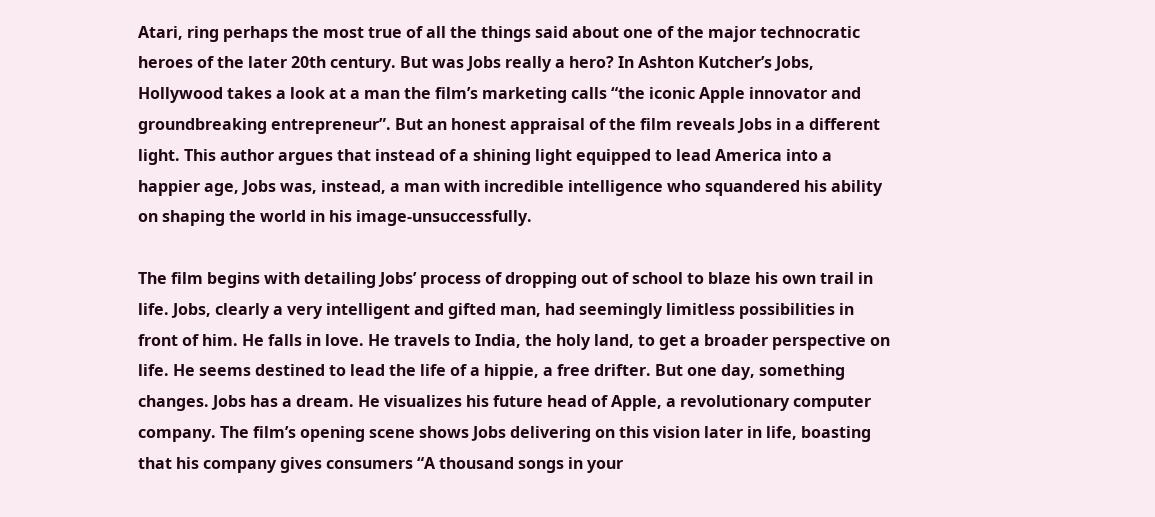Atari, ring perhaps the most true of all the things said about one of the major technocratic heroes of the later 20th century. But was Jobs really a hero? In Ashton Kutcher’s Jobs, Hollywood takes a look at a man the film’s marketing calls “the iconic Apple innovator and groundbreaking entrepreneur”. But an honest appraisal of the film reveals Jobs in a different light. This author argues that instead of a shining light equipped to lead America into a happier age, Jobs was, instead, a man with incredible intelligence who squandered his ability on shaping the world in his image-unsuccessfully.

The film begins with detailing Jobs’ process of dropping out of school to blaze his own trail in life. Jobs, clearly a very intelligent and gifted man, had seemingly limitless possibilities in front of him. He falls in love. He travels to India, the holy land, to get a broader perspective on life. He seems destined to lead the life of a hippie, a free drifter. But one day, something changes. Jobs has a dream. He visualizes his future head of Apple, a revolutionary computer company. The film’s opening scene shows Jobs delivering on this vision later in life, boasting that his company gives consumers “A thousand songs in your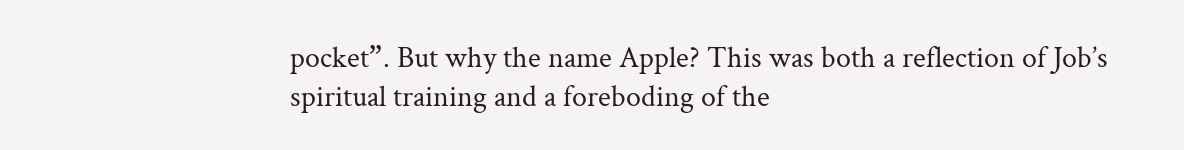pocket”. But why the name Apple? This was both a reflection of Job’s spiritual training and a foreboding of the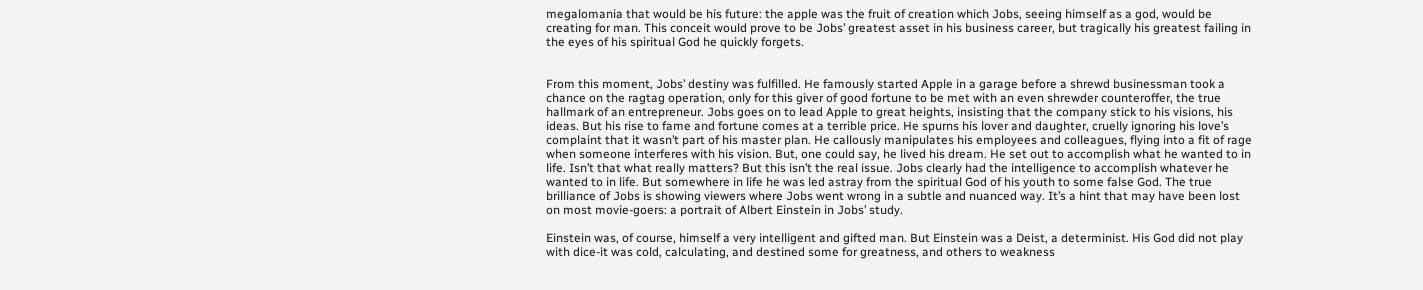megalomania that would be his future: the apple was the fruit of creation which Jobs, seeing himself as a god, would be creating for man. This conceit would prove to be Jobs’ greatest asset in his business career, but tragically his greatest failing in the eyes of his spiritual God he quickly forgets.


From this moment, Jobs’ destiny was fulfilled. He famously started Apple in a garage before a shrewd businessman took a chance on the ragtag operation, only for this giver of good fortune to be met with an even shrewder counteroffer, the true hallmark of an entrepreneur. Jobs goes on to lead Apple to great heights, insisting that the company stick to his visions, his ideas. But his rise to fame and fortune comes at a terrible price. He spurns his lover and daughter, cruelly ignoring his love’s complaint that it wasn’t part of his master plan. He callously manipulates his employees and colleagues, flying into a fit of rage when someone interferes with his vision. But, one could say, he lived his dream. He set out to accomplish what he wanted to in life. Isn’t that what really matters? But this isn’t the real issue. Jobs clearly had the intelligence to accomplish whatever he wanted to in life. But somewhere in life he was led astray from the spiritual God of his youth to some false God. The true brilliance of Jobs is showing viewers where Jobs went wrong in a subtle and nuanced way. It’s a hint that may have been lost on most movie-goers: a portrait of Albert Einstein in Jobs’ study.

Einstein was, of course, himself a very intelligent and gifted man. But Einstein was a Deist, a determinist. His God did not play with dice-it was cold, calculating, and destined some for greatness, and others to weakness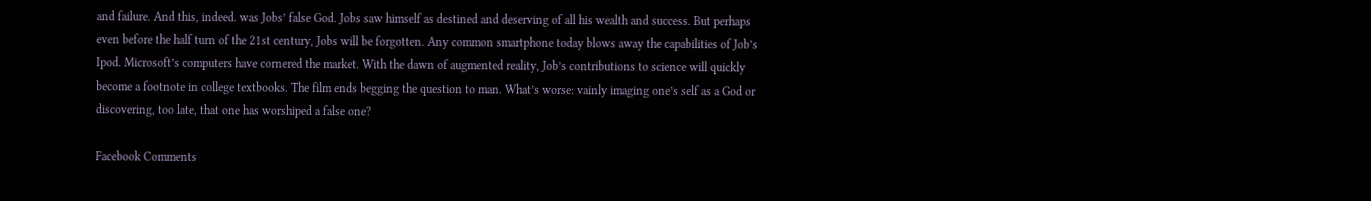and failure. And this, indeed. was Jobs’ false God. Jobs saw himself as destined and deserving of all his wealth and success. But perhaps even before the half turn of the 21st century, Jobs will be forgotten. Any common smartphone today blows away the capabilities of Job’s Ipod. Microsoft’s computers have cornered the market. With the dawn of augmented reality, Job’s contributions to science will quickly become a footnote in college textbooks. The film ends begging the question to man. What’s worse: vainly imaging one’s self as a God or discovering, too late, that one has worshiped a false one?

Facebook Comments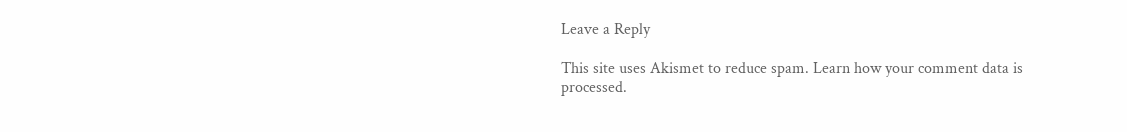Leave a Reply

This site uses Akismet to reduce spam. Learn how your comment data is processed.